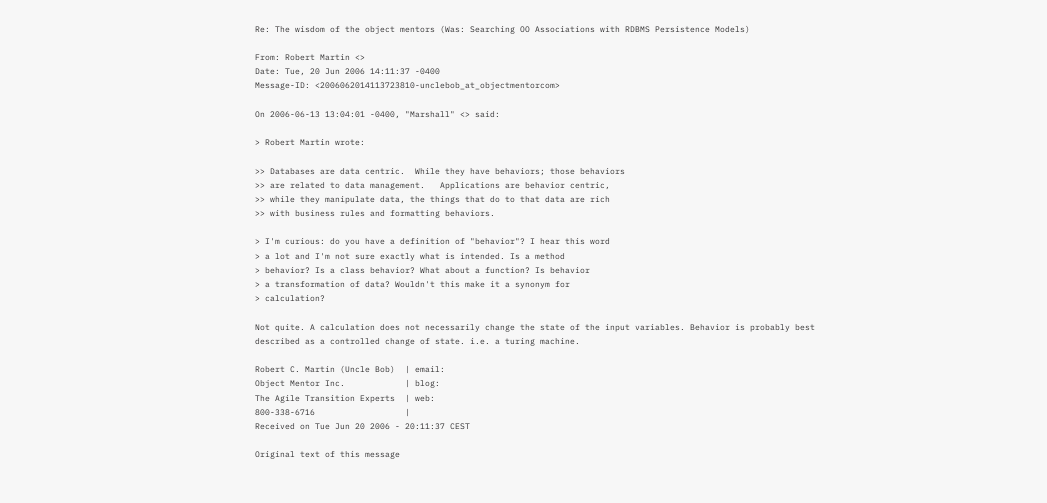Re: The wisdom of the object mentors (Was: Searching OO Associations with RDBMS Persistence Models)

From: Robert Martin <>
Date: Tue, 20 Jun 2006 14:11:37 -0400
Message-ID: <2006062014113723810-unclebob_at_objectmentorcom>

On 2006-06-13 13:04:01 -0400, "Marshall" <> said:

> Robert Martin wrote:

>> Databases are data centric.  While they have behaviors; those behaviors
>> are related to data management.   Applications are behavior centric,
>> while they manipulate data, the things that do to that data are rich
>> with business rules and formatting behaviors.

> I'm curious: do you have a definition of "behavior"? I hear this word
> a lot and I'm not sure exactly what is intended. Is a method
> behavior? Is a class behavior? What about a function? Is behavior
> a transformation of data? Wouldn't this make it a synonym for
> calculation?

Not quite. A calculation does not necessarily change the state of the input variables. Behavior is probably best described as a controlled change of state. i.e. a turing machine.

Robert C. Martin (Uncle Bob)  | email:
Object Mentor Inc.            | blog:
The Agile Transition Experts  | web:
800-338-6716                  |
Received on Tue Jun 20 2006 - 20:11:37 CEST

Original text of this message